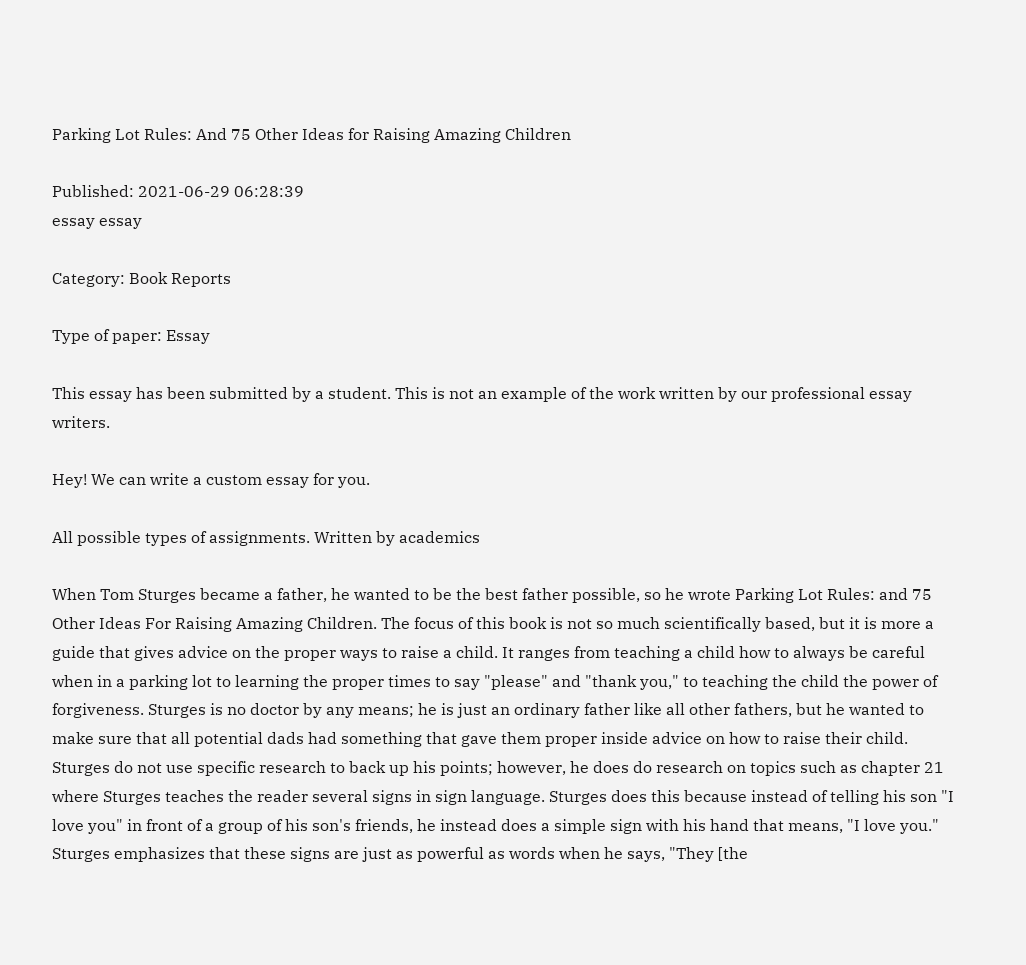Parking Lot Rules: And 75 Other Ideas for Raising Amazing Children

Published: 2021-06-29 06:28:39
essay essay

Category: Book Reports

Type of paper: Essay

This essay has been submitted by a student. This is not an example of the work written by our professional essay writers.

Hey! We can write a custom essay for you.

All possible types of assignments. Written by academics

When Tom Sturges became a father, he wanted to be the best father possible, so he wrote Parking Lot Rules: and 75 Other Ideas For Raising Amazing Children. The focus of this book is not so much scientifically based, but it is more a guide that gives advice on the proper ways to raise a child. It ranges from teaching a child how to always be careful when in a parking lot to learning the proper times to say "please" and "thank you," to teaching the child the power of forgiveness. Sturges is no doctor by any means; he is just an ordinary father like all other fathers, but he wanted to make sure that all potential dads had something that gave them proper inside advice on how to raise their child. Sturges do not use specific research to back up his points; however, he does do research on topics such as chapter 21 where Sturges teaches the reader several signs in sign language. Sturges does this because instead of telling his son "I love you" in front of a group of his son's friends, he instead does a simple sign with his hand that means, "I love you." Sturges emphasizes that these signs are just as powerful as words when he says, "They [the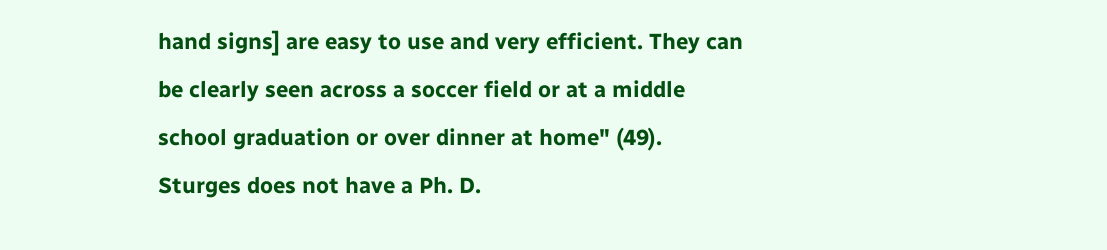hand signs] are easy to use and very efficient. They can be clearly seen across a soccer field or at a middle school graduation or over dinner at home" (49). Sturges does not have a Ph. D.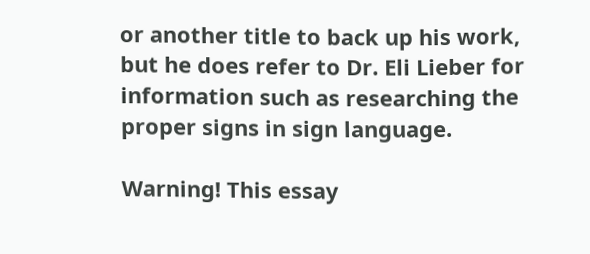or another title to back up his work, but he does refer to Dr. Eli Lieber for information such as researching the proper signs in sign language.

Warning! This essay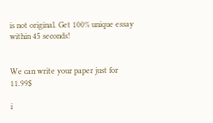is not original. Get 100% unique essay within 45 seconds!


We can write your paper just for 11.99$

i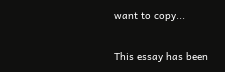want to copy...

This essay has been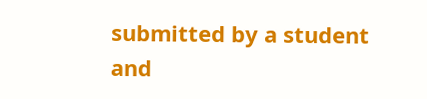submitted by a student and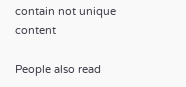contain not unique content

People also read